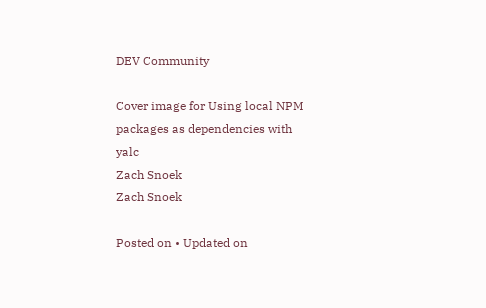DEV Community

Cover image for Using local NPM packages as dependencies with yalc
Zach Snoek
Zach Snoek

Posted on • Updated on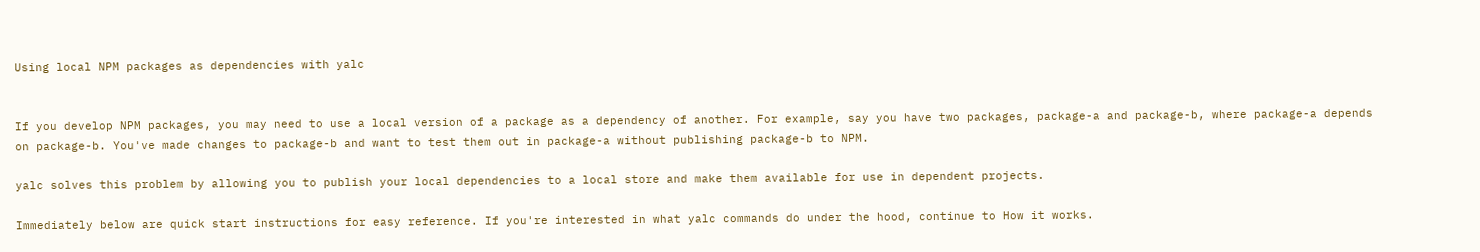Using local NPM packages as dependencies with yalc


If you develop NPM packages, you may need to use a local version of a package as a dependency of another. For example, say you have two packages, package-a and package-b, where package-a depends on package-b. You've made changes to package-b and want to test them out in package-a without publishing package-b to NPM.

yalc solves this problem by allowing you to publish your local dependencies to a local store and make them available for use in dependent projects.

Immediately below are quick start instructions for easy reference. If you're interested in what yalc commands do under the hood, continue to How it works.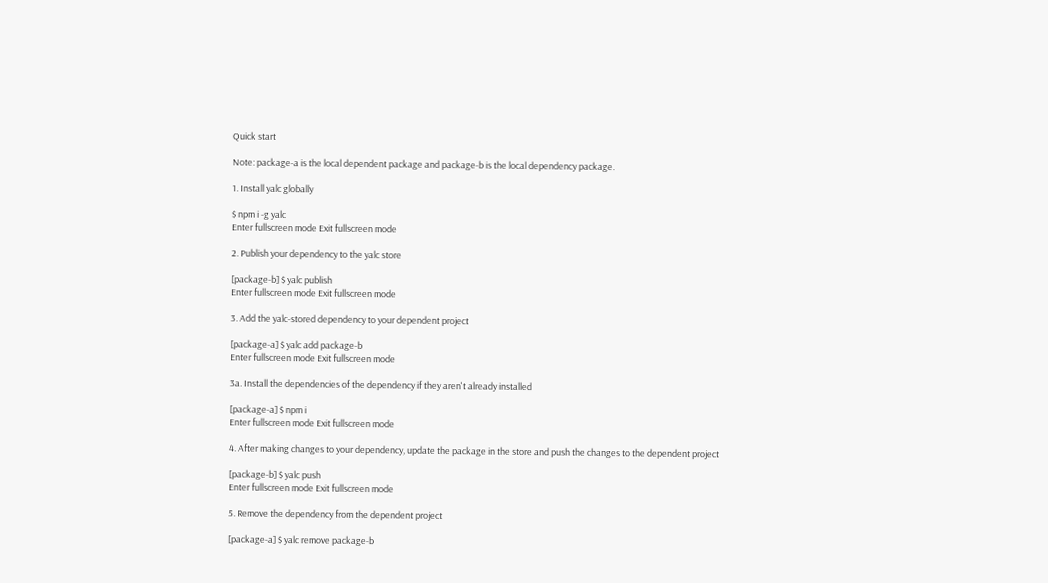Quick start

Note: package-a is the local dependent package and package-b is the local dependency package.

1. Install yalc globally

$ npm i -g yalc
Enter fullscreen mode Exit fullscreen mode

2. Publish your dependency to the yalc store

[package-b] $ yalc publish
Enter fullscreen mode Exit fullscreen mode

3. Add the yalc-stored dependency to your dependent project

[package-a] $ yalc add package-b
Enter fullscreen mode Exit fullscreen mode

3a. Install the dependencies of the dependency if they aren't already installed

[package-a] $ npm i
Enter fullscreen mode Exit fullscreen mode

4. After making changes to your dependency, update the package in the store and push the changes to the dependent project

[package-b] $ yalc push
Enter fullscreen mode Exit fullscreen mode

5. Remove the dependency from the dependent project

[package-a] $ yalc remove package-b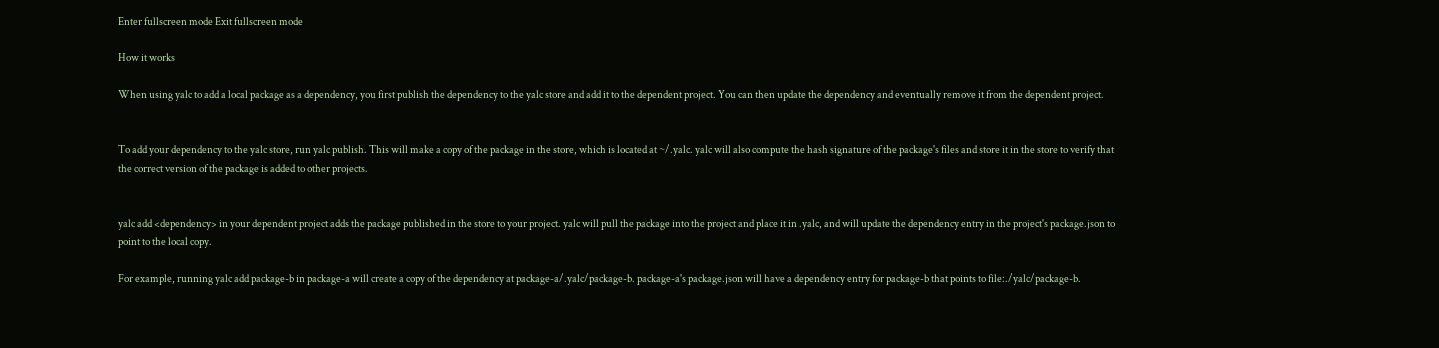Enter fullscreen mode Exit fullscreen mode

How it works

When using yalc to add a local package as a dependency, you first publish the dependency to the yalc store and add it to the dependent project. You can then update the dependency and eventually remove it from the dependent project.


To add your dependency to the yalc store, run yalc publish. This will make a copy of the package in the store, which is located at ~/.yalc. yalc will also compute the hash signature of the package's files and store it in the store to verify that the correct version of the package is added to other projects.


yalc add <dependency> in your dependent project adds the package published in the store to your project. yalc will pull the package into the project and place it in .yalc, and will update the dependency entry in the project's package.json to point to the local copy.

For example, running yalc add package-b in package-a will create a copy of the dependency at package-a/.yalc/package-b. package-a's package.json will have a dependency entry for package-b that points to file:./yalc/package-b.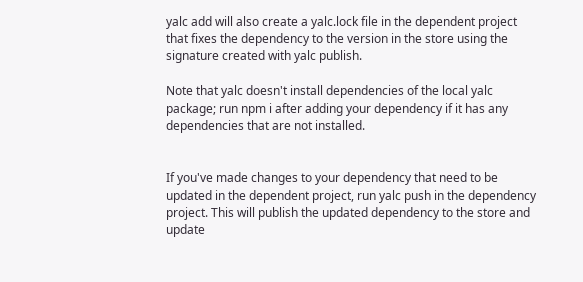yalc add will also create a yalc.lock file in the dependent project that fixes the dependency to the version in the store using the signature created with yalc publish.

Note that yalc doesn't install dependencies of the local yalc package; run npm i after adding your dependency if it has any dependencies that are not installed.


If you've made changes to your dependency that need to be updated in the dependent project, run yalc push in the dependency project. This will publish the updated dependency to the store and update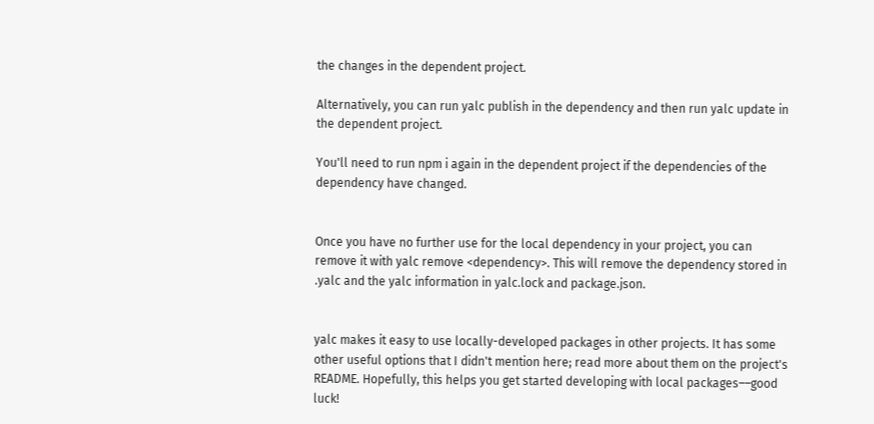the changes in the dependent project.

Alternatively, you can run yalc publish in the dependency and then run yalc update in the dependent project.

You'll need to run npm i again in the dependent project if the dependencies of the dependency have changed.


Once you have no further use for the local dependency in your project, you can remove it with yalc remove <dependency>. This will remove the dependency stored in .yalc and the yalc information in yalc.lock and package.json.


yalc makes it easy to use locally-developed packages in other projects. It has some other useful options that I didn't mention here; read more about them on the project's README. Hopefully, this helps you get started developing with local packages––good luck!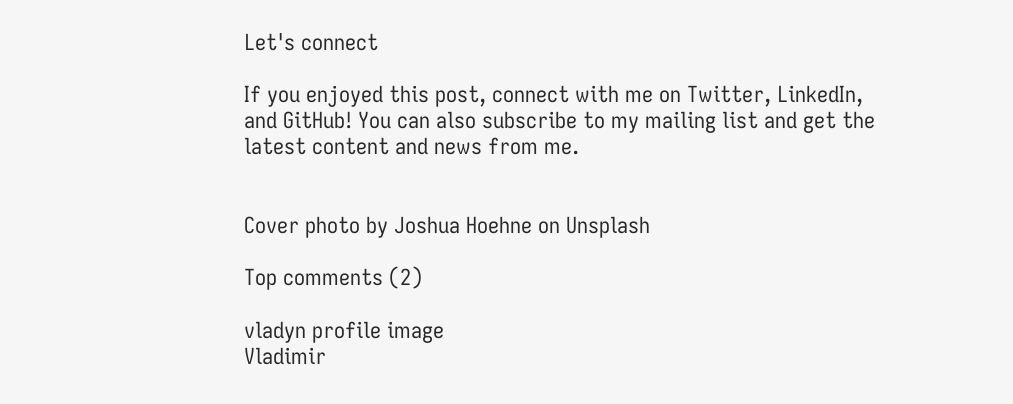Let's connect

If you enjoyed this post, connect with me on Twitter, LinkedIn, and GitHub! You can also subscribe to my mailing list and get the latest content and news from me.


Cover photo by Joshua Hoehne on Unsplash

Top comments (2)

vladyn profile image
Vladimir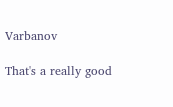Varbanov

That's a really good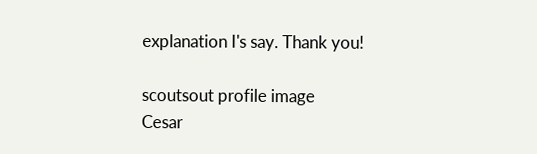explanation I's say. Thank you!

scoutsout profile image
Cesar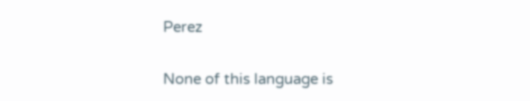Perez

None of this language is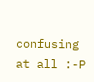confusing at all :-P